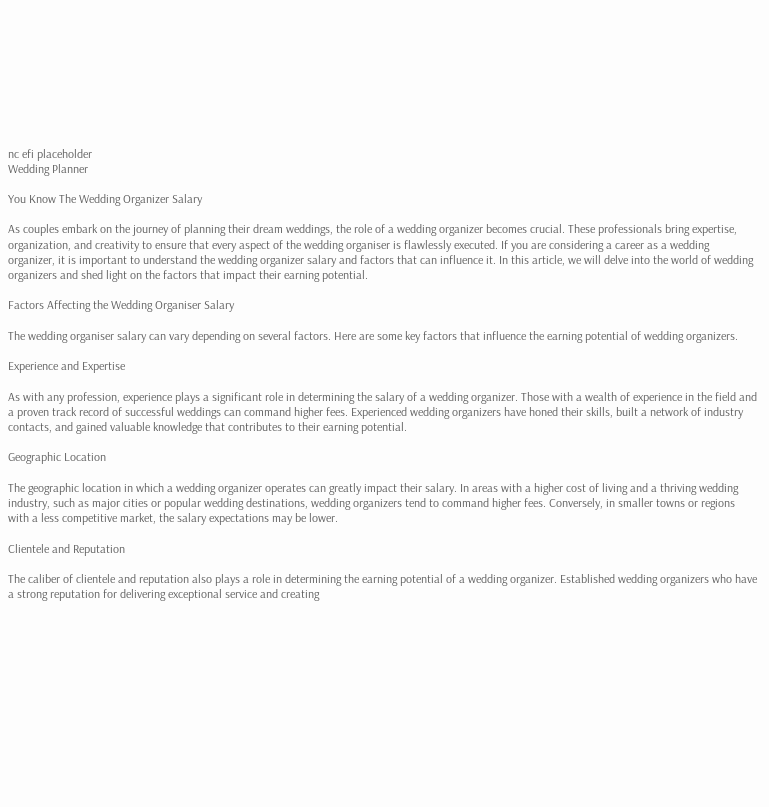nc efi placeholder
Wedding Planner

You Know The Wedding Organizer Salary

As couples embark on the journey of planning their dream weddings, the role of a wedding organizer becomes crucial. These professionals bring expertise, organization, and creativity to ensure that every aspect of the wedding organiser is flawlessly executed. If you are considering a career as a wedding organizer, it is important to understand the wedding organizer salary and factors that can influence it. In this article, we will delve into the world of wedding organizers and shed light on the factors that impact their earning potential.

Factors Affecting the Wedding Organiser Salary

The wedding organiser salary can vary depending on several factors. Here are some key factors that influence the earning potential of wedding organizers.

Experience and Expertise

As with any profession, experience plays a significant role in determining the salary of a wedding organizer. Those with a wealth of experience in the field and a proven track record of successful weddings can command higher fees. Experienced wedding organizers have honed their skills, built a network of industry contacts, and gained valuable knowledge that contributes to their earning potential.

Geographic Location

The geographic location in which a wedding organizer operates can greatly impact their salary. In areas with a higher cost of living and a thriving wedding industry, such as major cities or popular wedding destinations, wedding organizers tend to command higher fees. Conversely, in smaller towns or regions with a less competitive market, the salary expectations may be lower.

Clientele and Reputation

The caliber of clientele and reputation also plays a role in determining the earning potential of a wedding organizer. Established wedding organizers who have a strong reputation for delivering exceptional service and creating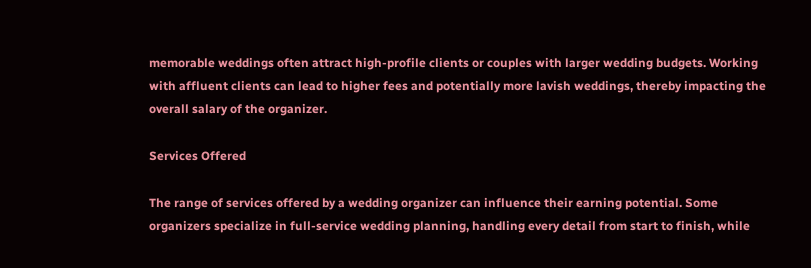memorable weddings often attract high-profile clients or couples with larger wedding budgets. Working with affluent clients can lead to higher fees and potentially more lavish weddings, thereby impacting the overall salary of the organizer.

Services Offered

The range of services offered by a wedding organizer can influence their earning potential. Some organizers specialize in full-service wedding planning, handling every detail from start to finish, while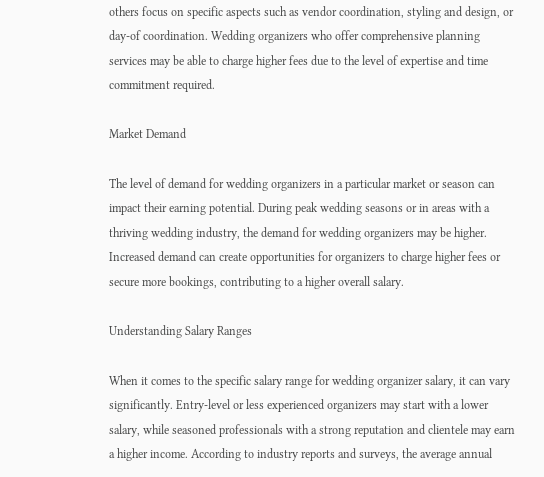others focus on specific aspects such as vendor coordination, styling and design, or day-of coordination. Wedding organizers who offer comprehensive planning services may be able to charge higher fees due to the level of expertise and time commitment required.

Market Demand

The level of demand for wedding organizers in a particular market or season can impact their earning potential. During peak wedding seasons or in areas with a thriving wedding industry, the demand for wedding organizers may be higher. Increased demand can create opportunities for organizers to charge higher fees or secure more bookings, contributing to a higher overall salary.

Understanding Salary Ranges

When it comes to the specific salary range for wedding organizer salary, it can vary significantly. Entry-level or less experienced organizers may start with a lower salary, while seasoned professionals with a strong reputation and clientele may earn a higher income. According to industry reports and surveys, the average annual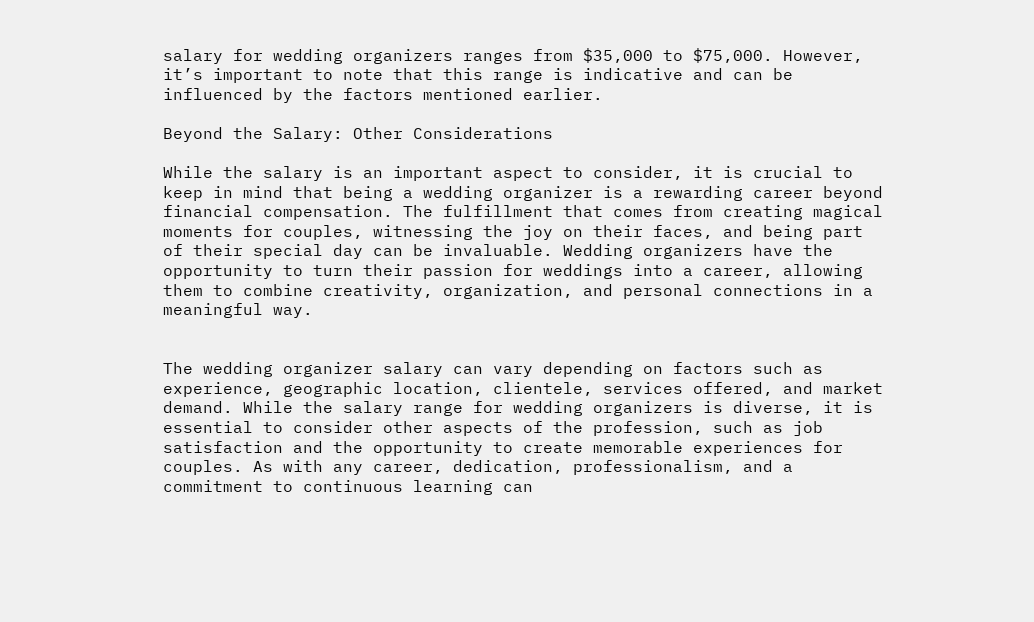salary for wedding organizers ranges from $35,000 to $75,000. However, it’s important to note that this range is indicative and can be influenced by the factors mentioned earlier.

Beyond the Salary: Other Considerations

While the salary is an important aspect to consider, it is crucial to keep in mind that being a wedding organizer is a rewarding career beyond financial compensation. The fulfillment that comes from creating magical moments for couples, witnessing the joy on their faces, and being part of their special day can be invaluable. Wedding organizers have the opportunity to turn their passion for weddings into a career, allowing them to combine creativity, organization, and personal connections in a meaningful way.


The wedding organizer salary can vary depending on factors such as experience, geographic location, clientele, services offered, and market demand. While the salary range for wedding organizers is diverse, it is essential to consider other aspects of the profession, such as job satisfaction and the opportunity to create memorable experiences for couples. As with any career, dedication, professionalism, and a commitment to continuous learning can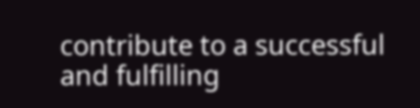contribute to a successful and fulfilling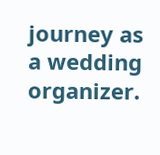journey as a wedding organizer.